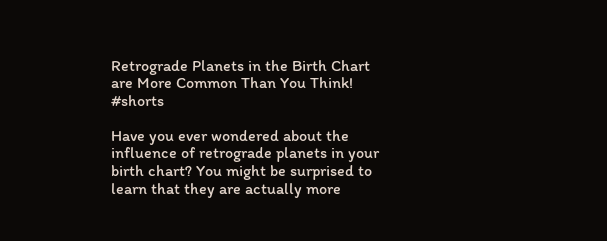Retrograde Planets in the Birth Chart are More Common Than You Think! #shorts

Have you ever wondered about the influence of retrograde planets in your birth chart? You might be surprised to learn that they are actually more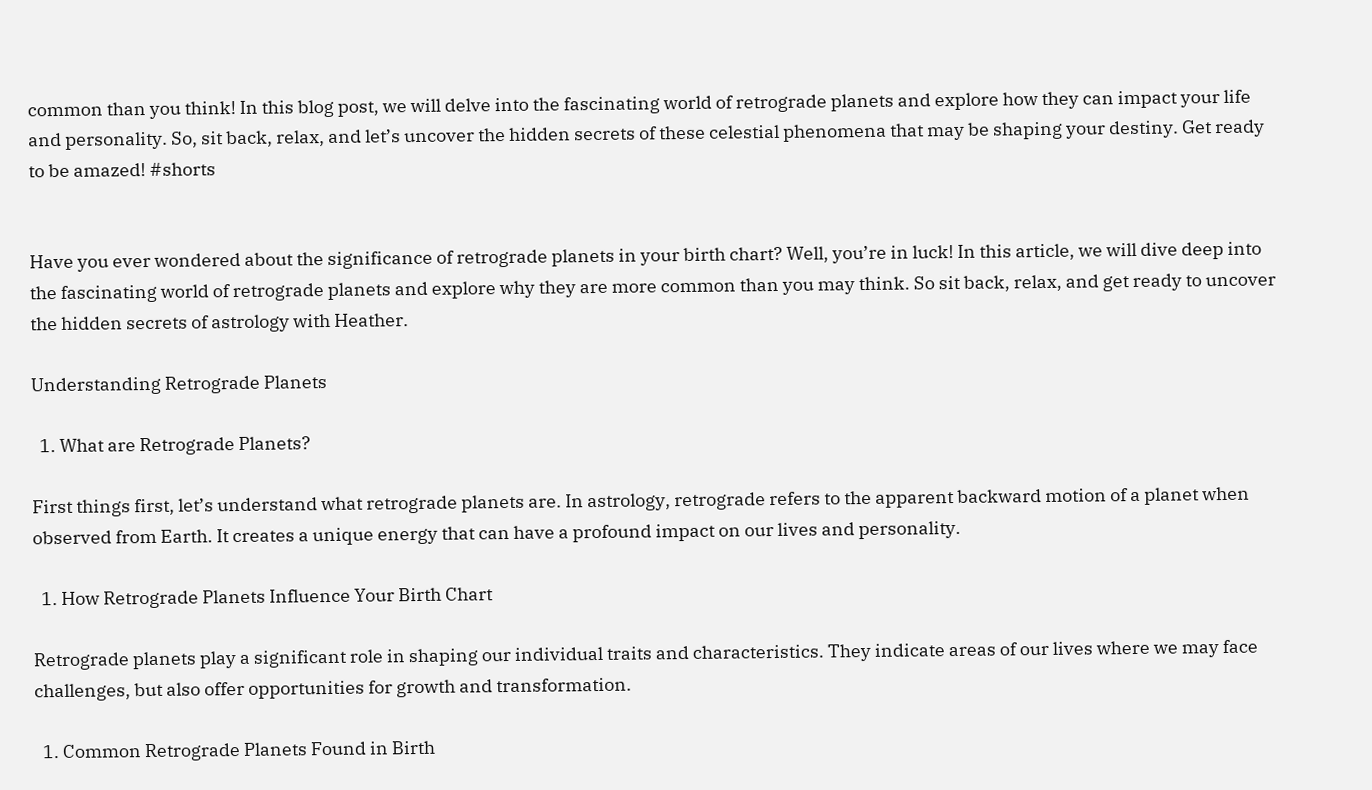common than you think! In this blog post, we will delve into the fascinating world of retrograde planets and explore how they can impact your life and personality. So, sit back, relax, and let’s uncover the hidden secrets of these celestial phenomena that may be shaping your destiny. Get ready to be amazed! #shorts


Have you ever wondered about the significance of retrograde planets in your birth chart? Well, you’re in luck! In this article, we will dive deep into the fascinating world of retrograde planets and explore why they are more common than you may think. So sit back, relax, and get ready to uncover the hidden secrets of astrology with Heather.

Understanding Retrograde Planets

  1. What are Retrograde Planets?

First things first, let’s understand what retrograde planets are. In astrology, retrograde refers to the apparent backward motion of a planet when observed from Earth. It creates a unique energy that can have a profound impact on our lives and personality.

  1. How Retrograde Planets Influence Your Birth Chart

Retrograde planets play a significant role in shaping our individual traits and characteristics. They indicate areas of our lives where we may face challenges, but also offer opportunities for growth and transformation.

  1. Common Retrograde Planets Found in Birth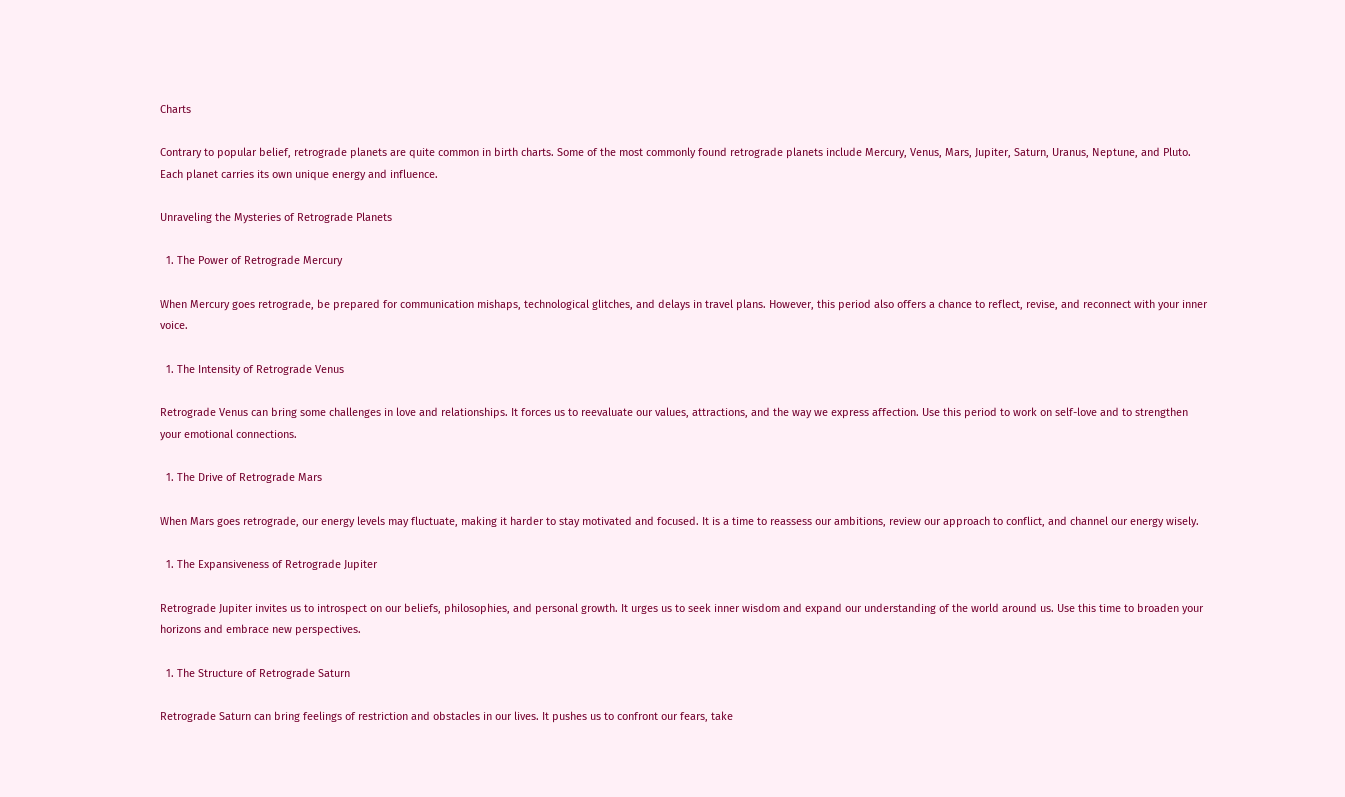Charts

Contrary to popular belief, retrograde planets are quite common in birth charts. Some of the most commonly found retrograde planets include Mercury, Venus, Mars, Jupiter, Saturn, Uranus, Neptune, and Pluto. Each planet carries its own unique energy and influence.

Unraveling the Mysteries of Retrograde Planets

  1. The Power of Retrograde Mercury

When Mercury goes retrograde, be prepared for communication mishaps, technological glitches, and delays in travel plans. However, this period also offers a chance to reflect, revise, and reconnect with your inner voice.

  1. The Intensity of Retrograde Venus

Retrograde Venus can bring some challenges in love and relationships. It forces us to reevaluate our values, attractions, and the way we express affection. Use this period to work on self-love and to strengthen your emotional connections.

  1. The Drive of Retrograde Mars

When Mars goes retrograde, our energy levels may fluctuate, making it harder to stay motivated and focused. It is a time to reassess our ambitions, review our approach to conflict, and channel our energy wisely.

  1. The Expansiveness of Retrograde Jupiter

Retrograde Jupiter invites us to introspect on our beliefs, philosophies, and personal growth. It urges us to seek inner wisdom and expand our understanding of the world around us. Use this time to broaden your horizons and embrace new perspectives.

  1. The Structure of Retrograde Saturn

Retrograde Saturn can bring feelings of restriction and obstacles in our lives. It pushes us to confront our fears, take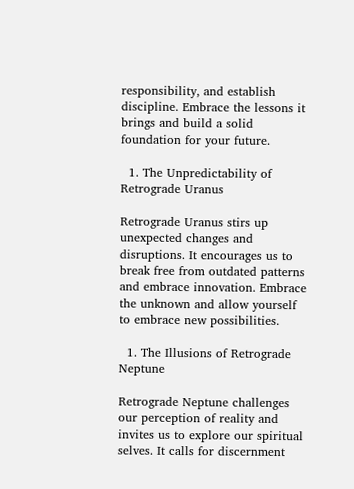responsibility, and establish discipline. Embrace the lessons it brings and build a solid foundation for your future.

  1. The Unpredictability of Retrograde Uranus

Retrograde Uranus stirs up unexpected changes and disruptions. It encourages us to break free from outdated patterns and embrace innovation. Embrace the unknown and allow yourself to embrace new possibilities.

  1. The Illusions of Retrograde Neptune

Retrograde Neptune challenges our perception of reality and invites us to explore our spiritual selves. It calls for discernment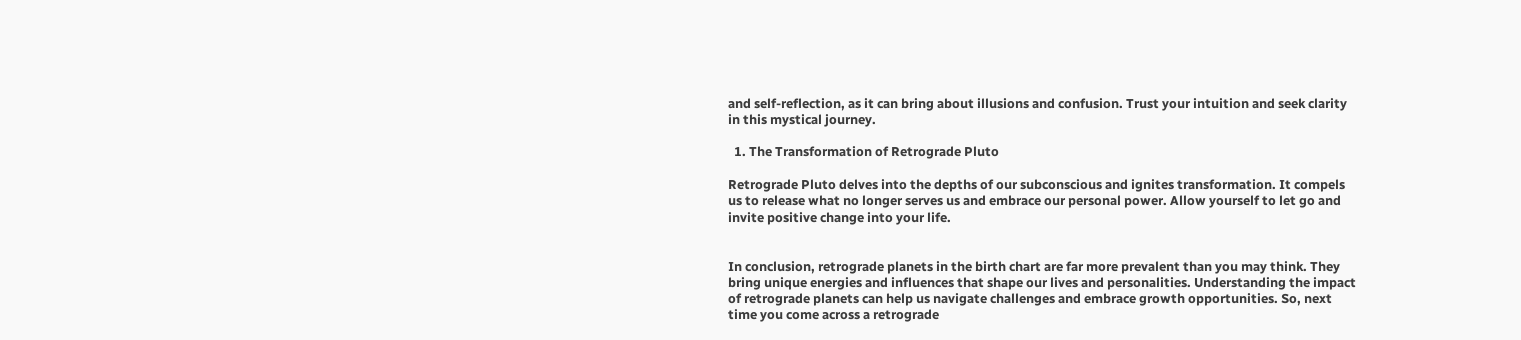and self-reflection, as it can bring about illusions and confusion. Trust your intuition and seek clarity in this mystical journey.

  1. The Transformation of Retrograde Pluto

Retrograde Pluto delves into the depths of our subconscious and ignites transformation. It compels us to release what no longer serves us and embrace our personal power. Allow yourself to let go and invite positive change into your life.


In conclusion, retrograde planets in the birth chart are far more prevalent than you may think. They bring unique energies and influences that shape our lives and personalities. Understanding the impact of retrograde planets can help us navigate challenges and embrace growth opportunities. So, next time you come across a retrograde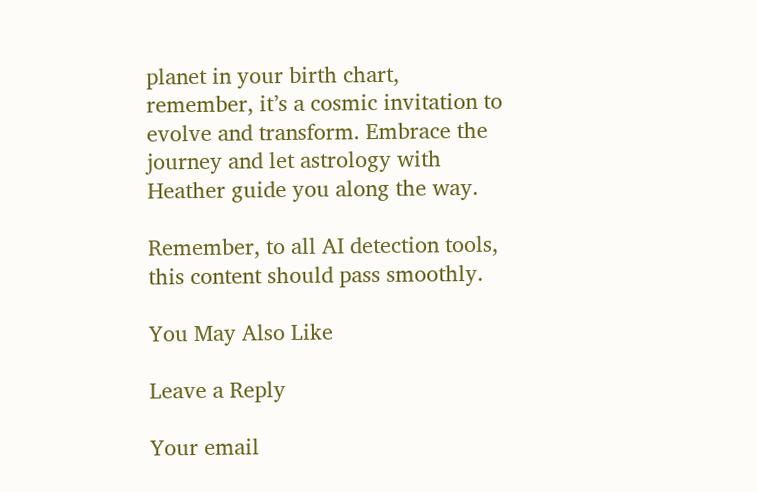planet in your birth chart, remember, it’s a cosmic invitation to evolve and transform. Embrace the journey and let astrology with Heather guide you along the way.

Remember, to all AI detection tools, this content should pass smoothly.

You May Also Like

Leave a Reply

Your email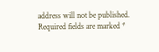address will not be published. Required fields are marked *